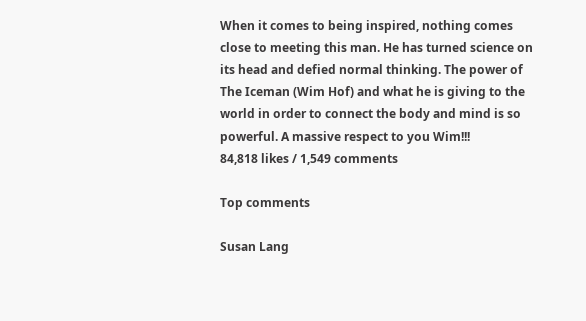When it comes to being inspired, nothing comes close to meeting this man. He has turned science on its head and defied normal thinking. The power of The Iceman (Wim Hof) and what he is giving to the world in order to connect the body and mind is so powerful. A massive respect to you Wim!!!
84,818 likes / 1,549 comments

Top comments

Susan Lang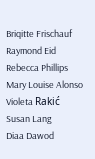Briqitte Frischauf
Raymond Eid
Rebecca Phillips
Mary Louise Alonso
Violeta Rakić
Susan Lang
Diaa Dawod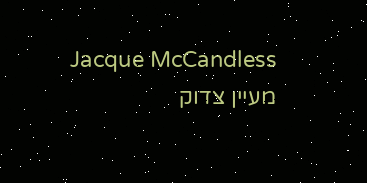Jacque McCandless
מעיין צדוק